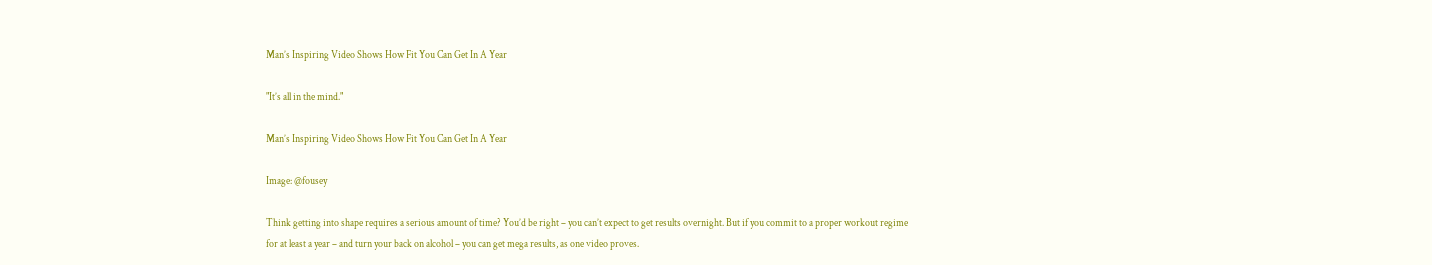Man’s Inspiring Video Shows How Fit You Can Get In A Year

"It’s all in the mind."

Man’s Inspiring Video Shows How Fit You Can Get In A Year

Image: @fousey

Think getting into shape requires a serious amount of time? You’d be right – you can’t expect to get results overnight. But if you commit to a proper workout regime for at least a year – and turn your back on alcohol – you can get mega results, as one video proves.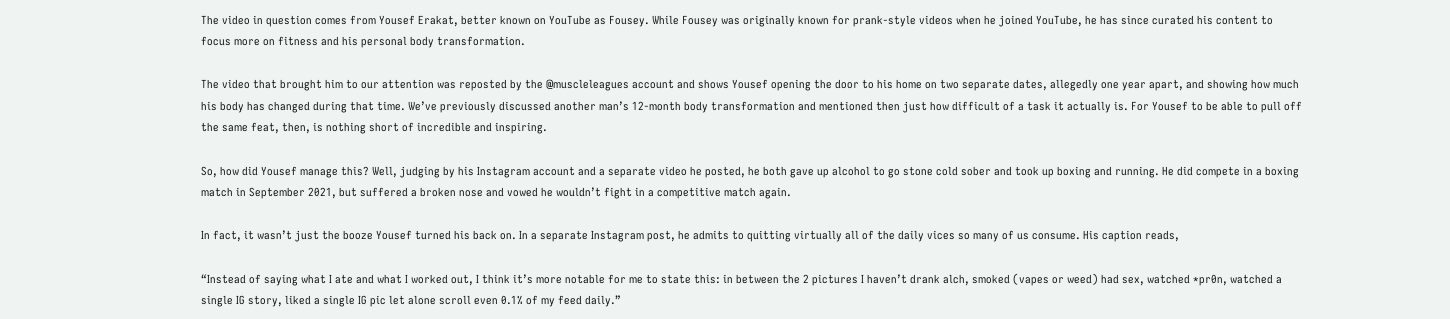The video in question comes from Yousef Erakat, better known on YouTube as Fousey. While Fousey was originally known for prank-style videos when he joined YouTube, he has since curated his content to focus more on fitness and his personal body transformation.

The video that brought him to our attention was reposted by the @muscleleagues account and shows Yousef opening the door to his home on two separate dates, allegedly one year apart, and showing how much his body has changed during that time. We’ve previously discussed another man’s 12-month body transformation and mentioned then just how difficult of a task it actually is. For Yousef to be able to pull off the same feat, then, is nothing short of incredible and inspiring.

So, how did Yousef manage this? Well, judging by his Instagram account and a separate video he posted, he both gave up alcohol to go stone cold sober and took up boxing and running. He did compete in a boxing match in September 2021, but suffered a broken nose and vowed he wouldn’t fight in a competitive match again.

In fact, it wasn’t just the booze Yousef turned his back on. In a separate Instagram post, he admits to quitting virtually all of the daily vices so many of us consume. His caption reads,

“Instead of saying what I ate and what I worked out, I think it’s more notable for me to state this: in between the 2 pictures I haven’t drank alch, smoked (vapes or weed) had sex, watched *pr0n, watched a single IG story, liked a single IG pic let alone scroll even 0.1% of my feed daily.”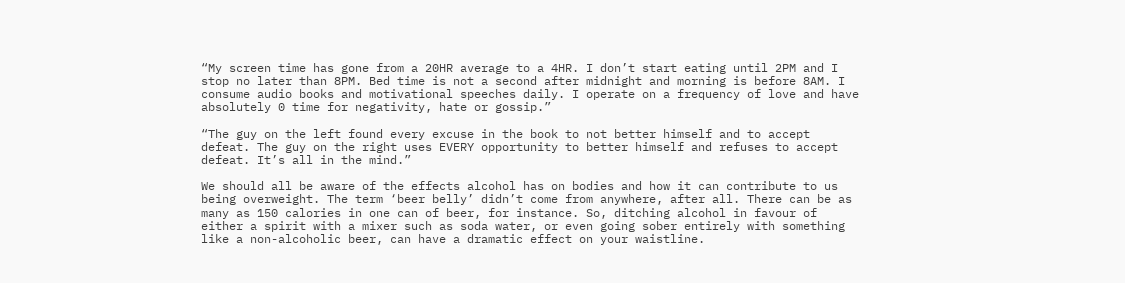“My screen time has gone from a 20HR average to a 4HR. I don’t start eating until 2PM and I stop no later than 8PM. Bed time is not a second after midnight and morning is before 8AM. I consume audio books and motivational speeches daily. I operate on a frequency of love and have absolutely 0 time for negativity, hate or gossip.”

“The guy on the left found every excuse in the book to not better himself and to accept defeat. The guy on the right uses EVERY opportunity to better himself and refuses to accept defeat. It’s all in the mind.”

We should all be aware of the effects alcohol has on bodies and how it can contribute to us being overweight. The term ‘beer belly’ didn’t come from anywhere, after all. There can be as many as 150 calories in one can of beer, for instance. So, ditching alcohol in favour of either a spirit with a mixer such as soda water, or even going sober entirely with something like a non-alcoholic beer, can have a dramatic effect on your waistline.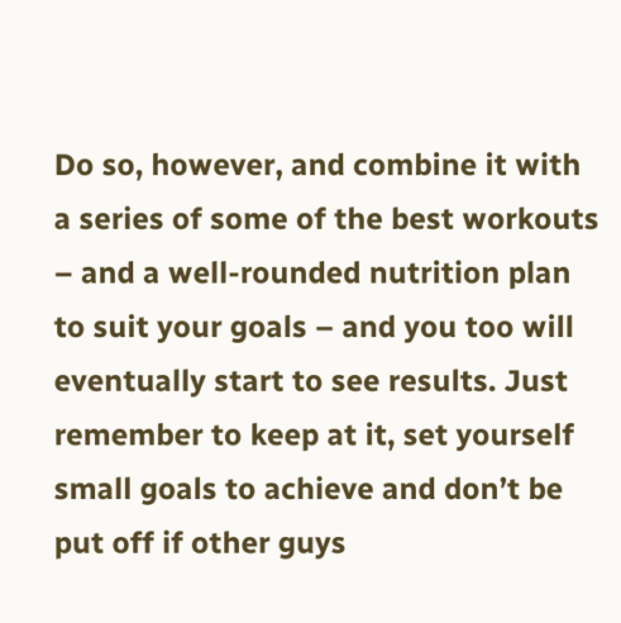Do so, however, and combine it with a series of some of the best workouts – and a well-rounded nutrition plan to suit your goals – and you too will eventually start to see results. Just remember to keep at it, set yourself small goals to achieve and don’t be put off if other guys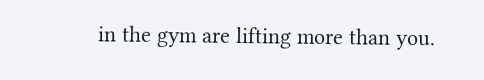in the gym are lifting more than you.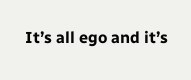It’s all ego and it’s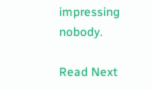impressing nobody.

Read Next